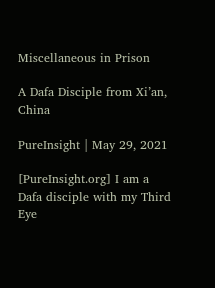Miscellaneous in Prison

A Dafa Disciple from Xi’an, China

PureInsight | May 29, 2021

[PureInsight.org] I am a Dafa disciple with my Third Eye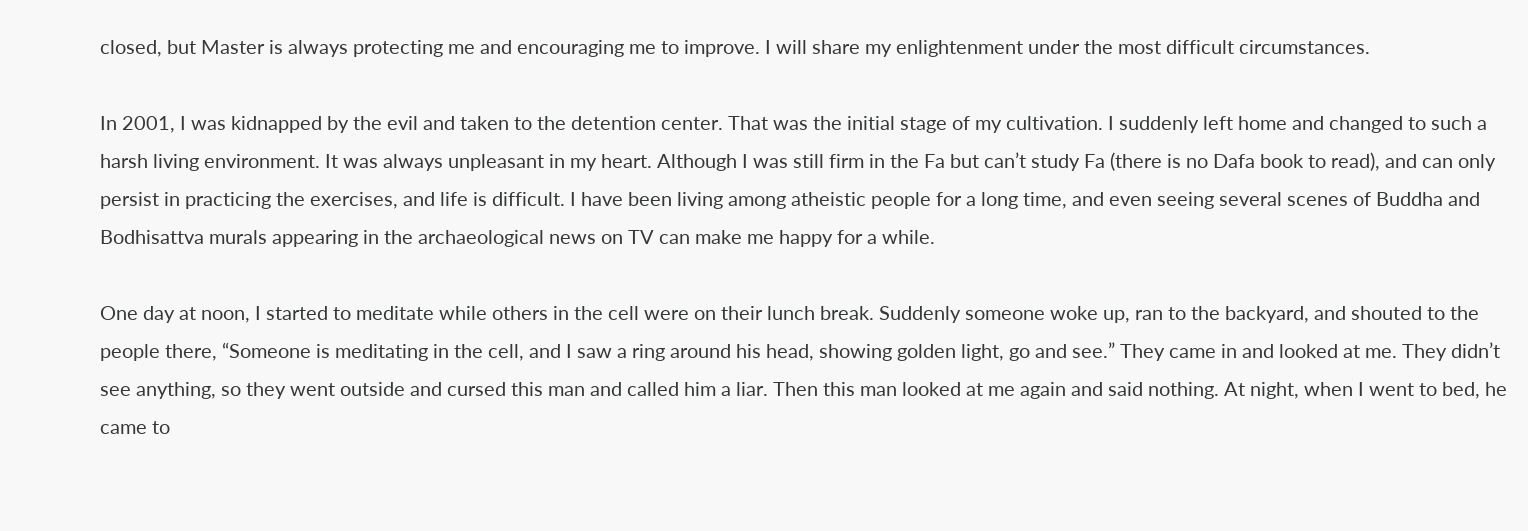closed, but Master is always protecting me and encouraging me to improve. I will share my enlightenment under the most difficult circumstances.

In 2001, I was kidnapped by the evil and taken to the detention center. That was the initial stage of my cultivation. I suddenly left home and changed to such a harsh living environment. It was always unpleasant in my heart. Although I was still firm in the Fa but can’t study Fa (there is no Dafa book to read), and can only persist in practicing the exercises, and life is difficult. I have been living among atheistic people for a long time, and even seeing several scenes of Buddha and Bodhisattva murals appearing in the archaeological news on TV can make me happy for a while.

One day at noon, I started to meditate while others in the cell were on their lunch break. Suddenly someone woke up, ran to the backyard, and shouted to the people there, “Someone is meditating in the cell, and I saw a ring around his head, showing golden light, go and see.” They came in and looked at me. They didn’t see anything, so they went outside and cursed this man and called him a liar. Then this man looked at me again and said nothing. At night, when I went to bed, he came to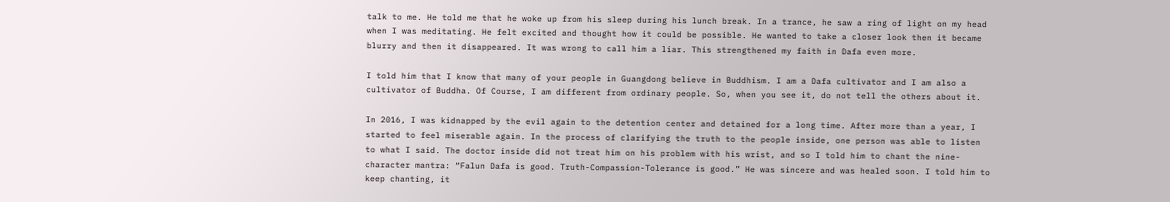talk to me. He told me that he woke up from his sleep during his lunch break. In a trance, he saw a ring of light on my head when I was meditating. He felt excited and thought how it could be possible. He wanted to take a closer look then it became blurry and then it disappeared. It was wrong to call him a liar. This strengthened my faith in Dafa even more.

I told him that I know that many of your people in Guangdong believe in Buddhism. I am a Dafa cultivator and I am also a cultivator of Buddha. Of Course, I am different from ordinary people. So, when you see it, do not tell the others about it.

In 2016, I was kidnapped by the evil again to the detention center and detained for a long time. After more than a year, I started to feel miserable again. In the process of clarifying the truth to the people inside, one person was able to listen to what I said. The doctor inside did not treat him on his problem with his wrist, and so I told him to chant the nine-character mantra: “Falun Dafa is good. Truth-Compassion-Tolerance is good.” He was sincere and was healed soon. I told him to keep chanting, it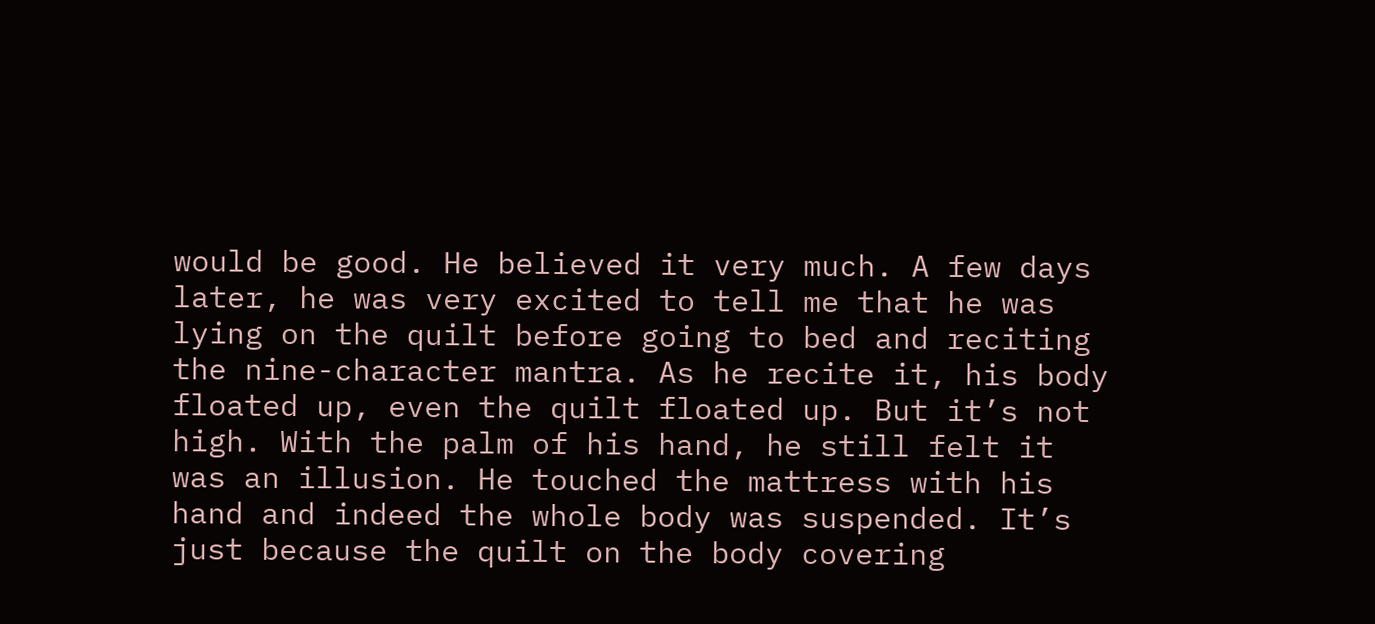would be good. He believed it very much. A few days later, he was very excited to tell me that he was lying on the quilt before going to bed and reciting the nine-character mantra. As he recite it, his body floated up, even the quilt floated up. But it’s not high. With the palm of his hand, he still felt it was an illusion. He touched the mattress with his hand and indeed the whole body was suspended. It’s just because the quilt on the body covering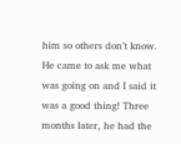him so others don’t know. He came to ask me what was going on and I said it was a good thing! Three months later, he had the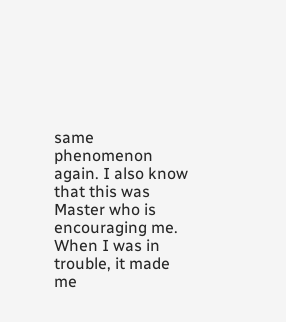same phenomenon again. I also know that this was Master who is encouraging me. When I was in trouble, it made me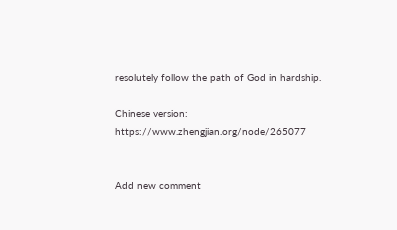resolutely follow the path of God in hardship.

Chinese version: https://www.zhengjian.org/node/265077


Add new comment